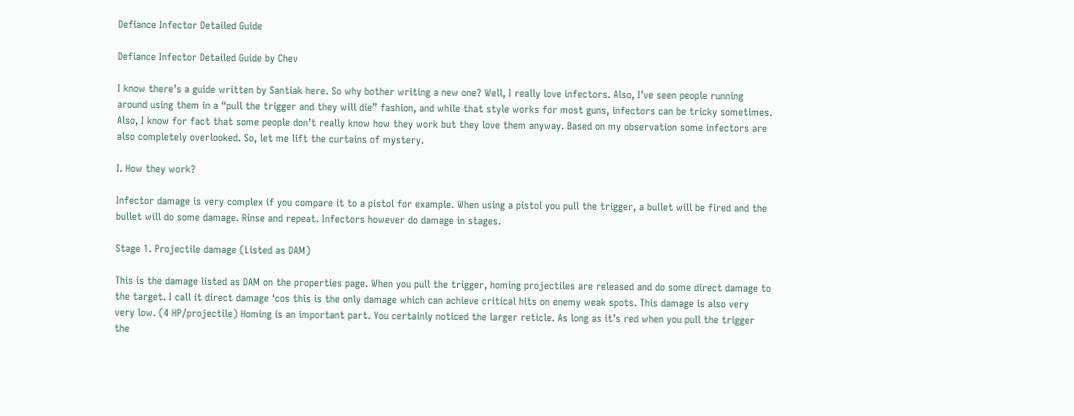Defiance Infector Detailed Guide

Defiance Infector Detailed Guide by Chev

I know there’s a guide written by Santiak here. So why bother writing a new one? Well, I really love infectors. Also, I’ve seen people running around using them in a “pull the trigger and they will die” fashion, and while that style works for most guns, infectors can be tricky sometimes. Also, I know for fact that some people don’t really know how they work but they love them anyway. Based on my observation some infectors are also completely overlooked. So, let me lift the curtains of mystery.

I. How they work?

Infector damage is very complex if you compare it to a pistol for example. When using a pistol you pull the trigger, a bullet will be fired and the bullet will do some damage. Rinse and repeat. Infectors however do damage in stages.

Stage 1. Projectile damage (Listed as DAM)

This is the damage listed as DAM on the properties page. When you pull the trigger, homing projectiles are released and do some direct damage to the target. I call it direct damage ‘cos this is the only damage which can achieve critical hits on enemy weak spots. This damage is also very very low. (4 HP/projectile) Homing is an important part. You certainly noticed the larger reticle. As long as it’s red when you pull the trigger the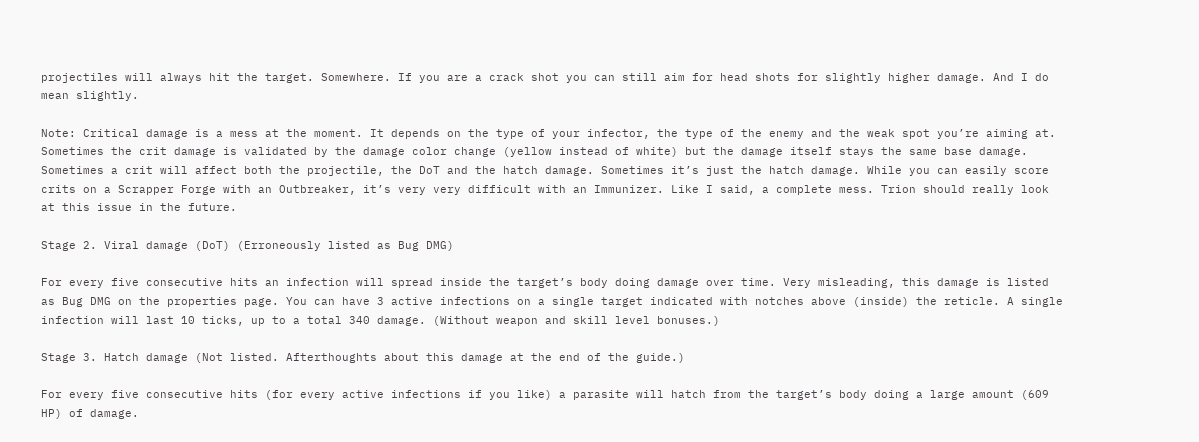projectiles will always hit the target. Somewhere. If you are a crack shot you can still aim for head shots for slightly higher damage. And I do mean slightly.

Note: Critical damage is a mess at the moment. It depends on the type of your infector, the type of the enemy and the weak spot you’re aiming at. Sometimes the crit damage is validated by the damage color change (yellow instead of white) but the damage itself stays the same base damage. Sometimes a crit will affect both the projectile, the DoT and the hatch damage. Sometimes it’s just the hatch damage. While you can easily score crits on a Scrapper Forge with an Outbreaker, it’s very very difficult with an Immunizer. Like I said, a complete mess. Trion should really look at this issue in the future.

Stage 2. Viral damage (DoT) (Erroneously listed as Bug DMG)

For every five consecutive hits an infection will spread inside the target’s body doing damage over time. Very misleading, this damage is listed as Bug DMG on the properties page. You can have 3 active infections on a single target indicated with notches above (inside) the reticle. A single infection will last 10 ticks, up to a total 340 damage. (Without weapon and skill level bonuses.)

Stage 3. Hatch damage (Not listed. Afterthoughts about this damage at the end of the guide.)

For every five consecutive hits (for every active infections if you like) a parasite will hatch from the target’s body doing a large amount (609 HP) of damage.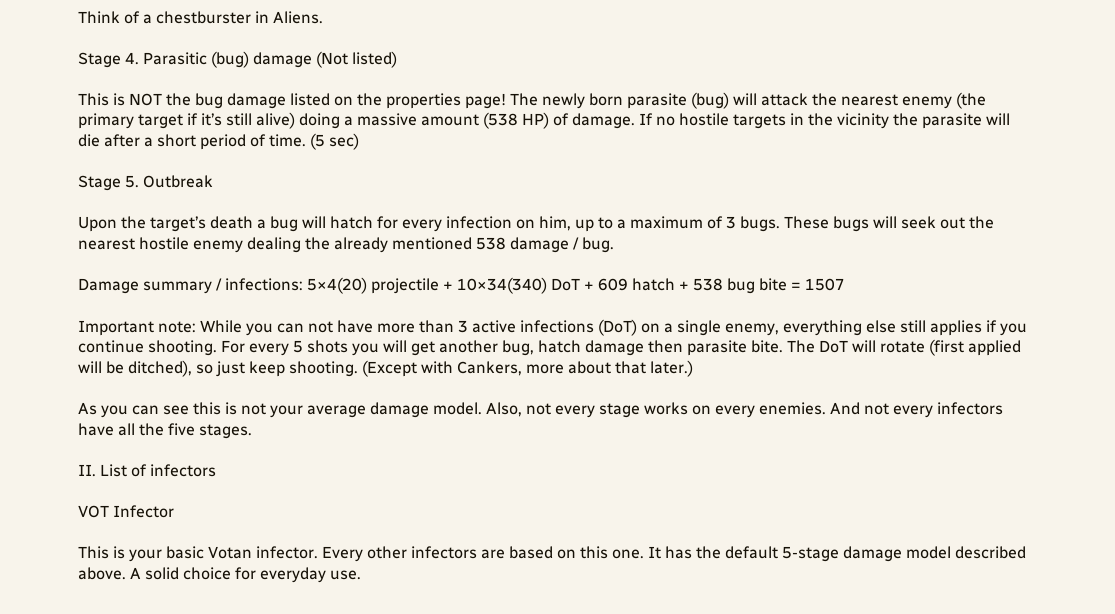Think of a chestburster in Aliens.

Stage 4. Parasitic (bug) damage (Not listed)

This is NOT the bug damage listed on the properties page! The newly born parasite (bug) will attack the nearest enemy (the primary target if it’s still alive) doing a massive amount (538 HP) of damage. If no hostile targets in the vicinity the parasite will die after a short period of time. (5 sec)

Stage 5. Outbreak

Upon the target’s death a bug will hatch for every infection on him, up to a maximum of 3 bugs. These bugs will seek out the nearest hostile enemy dealing the already mentioned 538 damage / bug.

Damage summary / infections: 5×4(20) projectile + 10×34(340) DoT + 609 hatch + 538 bug bite = 1507

Important note: While you can not have more than 3 active infections (DoT) on a single enemy, everything else still applies if you continue shooting. For every 5 shots you will get another bug, hatch damage then parasite bite. The DoT will rotate (first applied will be ditched), so just keep shooting. (Except with Cankers, more about that later.)

As you can see this is not your average damage model. Also, not every stage works on every enemies. And not every infectors have all the five stages.

II. List of infectors

VOT Infector

This is your basic Votan infector. Every other infectors are based on this one. It has the default 5-stage damage model described above. A solid choice for everyday use.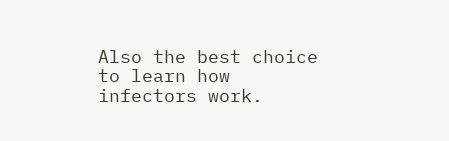Also the best choice to learn how infectors work.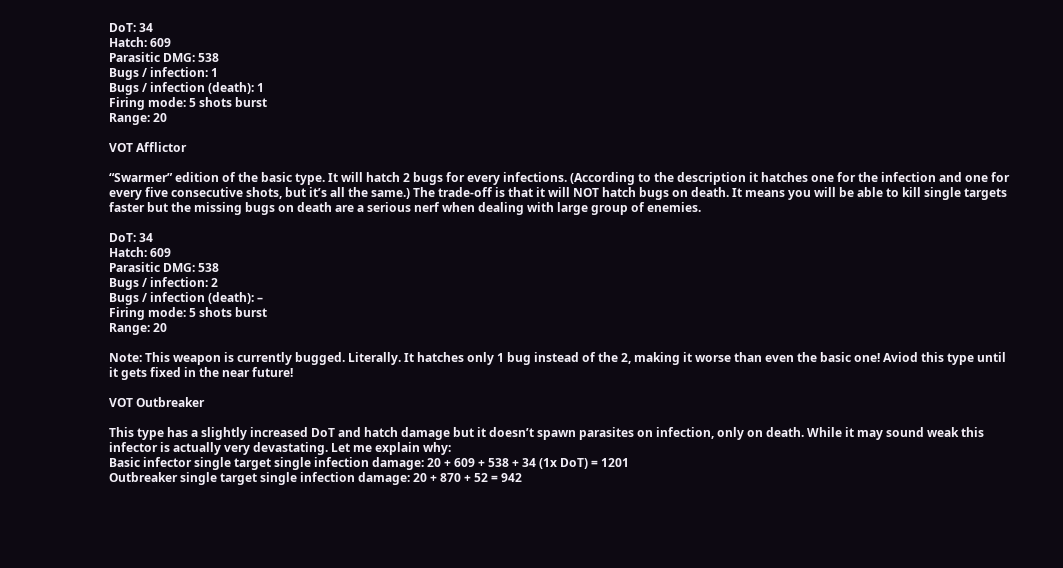DoT: 34
Hatch: 609
Parasitic DMG: 538
Bugs / infection: 1
Bugs / infection (death): 1
Firing mode: 5 shots burst
Range: 20

VOT Afflictor

“Swarmer” edition of the basic type. It will hatch 2 bugs for every infections. (According to the description it hatches one for the infection and one for every five consecutive shots, but it’s all the same.) The trade-off is that it will NOT hatch bugs on death. It means you will be able to kill single targets faster but the missing bugs on death are a serious nerf when dealing with large group of enemies.

DoT: 34
Hatch: 609
Parasitic DMG: 538
Bugs / infection: 2
Bugs / infection (death): –
Firing mode: 5 shots burst
Range: 20

Note: This weapon is currently bugged. Literally. It hatches only 1 bug instead of the 2, making it worse than even the basic one! Aviod this type until it gets fixed in the near future!

VOT Outbreaker

This type has a slightly increased DoT and hatch damage but it doesn’t spawn parasites on infection, only on death. While it may sound weak this infector is actually very devastating. Let me explain why:
Basic infector single target single infection damage: 20 + 609 + 538 + 34 (1x DoT) = 1201
Outbreaker single target single infection damage: 20 + 870 + 52 = 942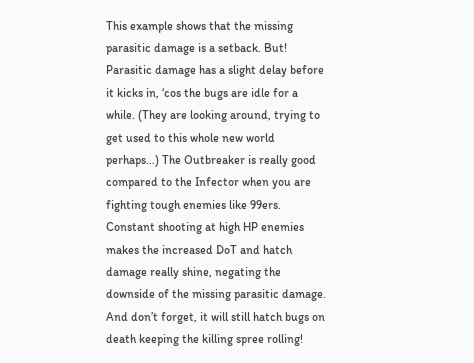This example shows that the missing parasitic damage is a setback. But! Parasitic damage has a slight delay before it kicks in, ‘cos the bugs are idle for a while. (They are looking around, trying to get used to this whole new world perhaps…) The Outbreaker is really good compared to the Infector when you are fighting tough enemies like 99ers. Constant shooting at high HP enemies makes the increased DoT and hatch damage really shine, negating the downside of the missing parasitic damage.
And don’t forget, it will still hatch bugs on death keeping the killing spree rolling!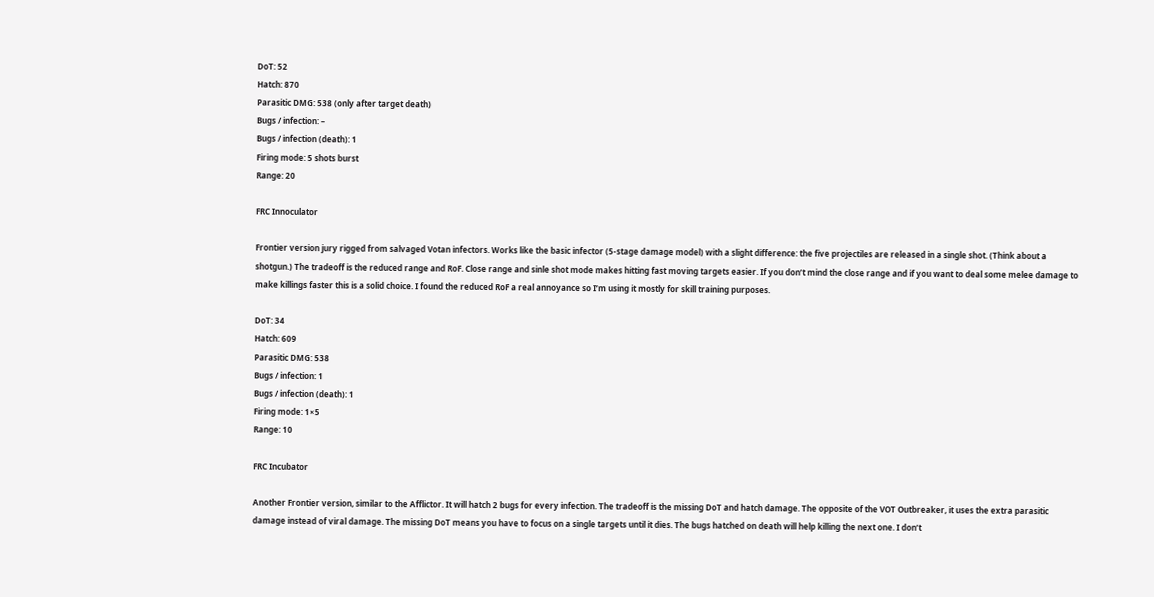DoT: 52
Hatch: 870
Parasitic DMG: 538 (only after target death)
Bugs / infection: –
Bugs / infection (death): 1
Firing mode: 5 shots burst
Range: 20

FRC Innoculator

Frontier version jury rigged from salvaged Votan infectors. Works like the basic infector (5-stage damage model) with a slight difference: the five projectiles are released in a single shot. (Think about a shotgun.) The tradeoff is the reduced range and RoF. Close range and sinle shot mode makes hitting fast moving targets easier. If you don’t mind the close range and if you want to deal some melee damage to make killings faster this is a solid choice. I found the reduced RoF a real annoyance so I’m using it mostly for skill training purposes.

DoT: 34
Hatch: 609
Parasitic DMG: 538
Bugs / infection: 1
Bugs / infection (death): 1
Firing mode: 1×5
Range: 10

FRC Incubator

Another Frontier version, similar to the Afflictor. It will hatch 2 bugs for every infection. The tradeoff is the missing DoT and hatch damage. The opposite of the VOT Outbreaker, it uses the extra parasitic damage instead of viral damage. The missing DoT means you have to focus on a single targets until it dies. The bugs hatched on death will help killing the next one. I don’t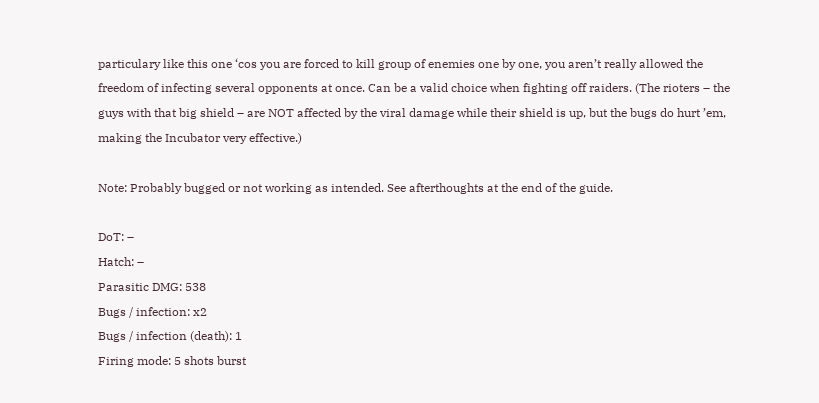particulary like this one ‘cos you are forced to kill group of enemies one by one, you aren’t really allowed the freedom of infecting several opponents at once. Can be a valid choice when fighting off raiders. (The rioters – the guys with that big shield – are NOT affected by the viral damage while their shield is up, but the bugs do hurt ’em, making the Incubator very effective.)

Note: Probably bugged or not working as intended. See afterthoughts at the end of the guide.

DoT: –
Hatch: –
Parasitic DMG: 538
Bugs / infection: x2
Bugs / infection (death): 1
Firing mode: 5 shots burst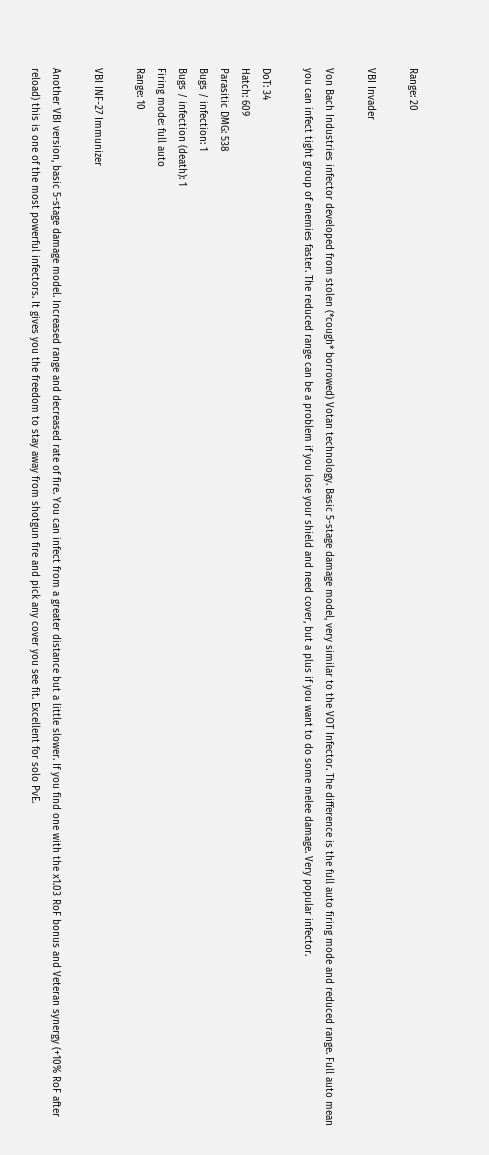Range: 20

VBI Invader

Von Bach Industries infector developed from stolen (*cough* borrowed) Votan technology. Basic 5-stage damage model, very similar to the VOT Infector. The difference is the full auto firing mode and reduced range. Full auto mean you can infect tight group of enemies faster. The reduced range can be a problem if you lose your shield and need cover, but a plus if you want to do some melee damage. Very popular infector.

DoT: 34
Hatch: 609
Parasitic DMG: 538
Bugs / infection: 1
Bugs / infection (death): 1
Firing mode: full auto
Range: 10

VBI INF-27 Immunizer

Another VBI version, basic 5-stage damage model. Increased range and decreased rate of fire. You can infect from a greater distance but a little slower. If you find one with the x1.03 RoF bonus and Veteran synergy (+10% RoF after reload) this is one of the most powerful infectors. It gives you the freedom to stay away from shotgun fire and pick any cover you see fit. Excellent for solo PvE.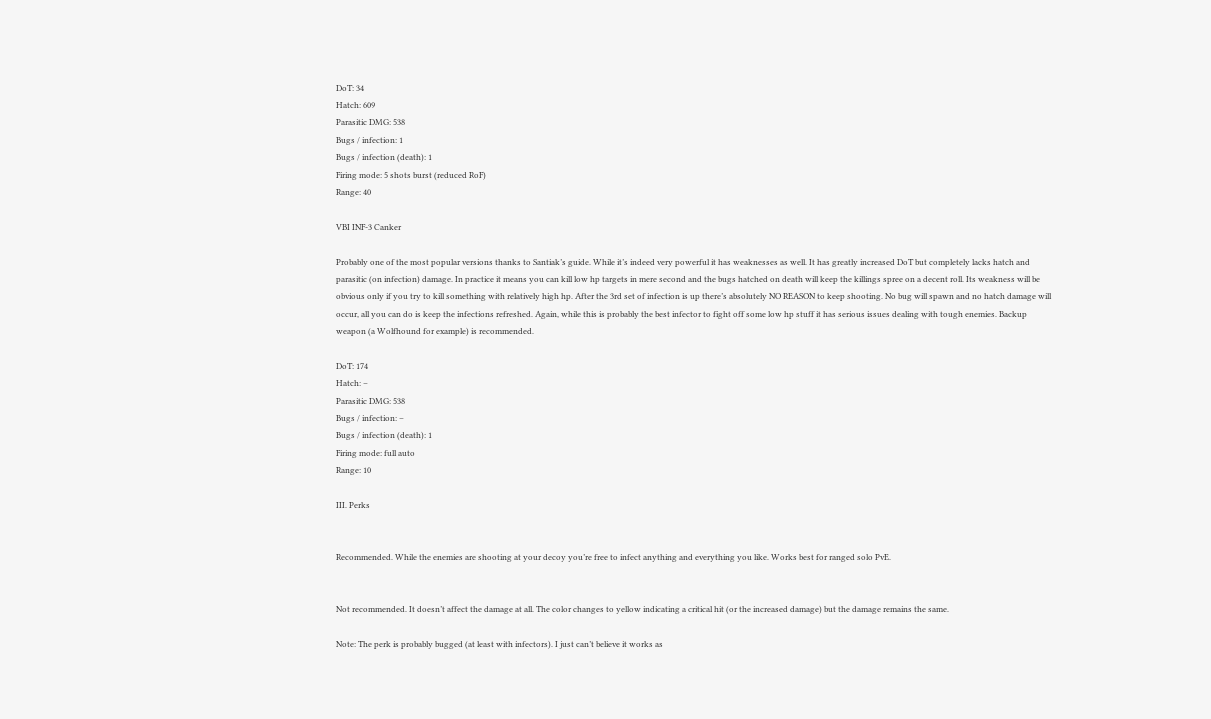DoT: 34
Hatch: 609
Parasitic DMG: 538
Bugs / infection: 1
Bugs / infection (death): 1
Firing mode: 5 shots burst (reduced RoF)
Range: 40

VBI INF-3 Canker

Probably one of the most popular versions thanks to Santiak’s guide. While it’s indeed very powerful it has weaknesses as well. It has greatly increased DoT but completely lacks hatch and parasitic (on infection) damage. In practice it means you can kill low hp targets in mere second and the bugs hatched on death will keep the killings spree on a decent roll. Its weakness will be obvious only if you try to kill something with relatively high hp. After the 3rd set of infection is up there’s absolutely NO REASON to keep shooting. No bug will spawn and no hatch damage will occur, all you can do is keep the infections refreshed. Again, while this is probably the best infector to fight off some low hp stuff it has serious issues dealing with tough enemies. Backup weapon (a Wolfhound for example) is recommended.

DoT: 174
Hatch: –
Parasitic DMG: 538
Bugs / infection: –
Bugs / infection (death): 1
Firing mode: full auto
Range: 10

III. Perks


Recommended. While the enemies are shooting at your decoy you’re free to infect anything and everything you like. Works best for ranged solo PvE.


Not recommended. It doesn’t affect the damage at all. The color changes to yellow indicating a critical hit (or the increased damage) but the damage remains the same.

Note: The perk is probably bugged (at least with infectors). I just can’t believe it works as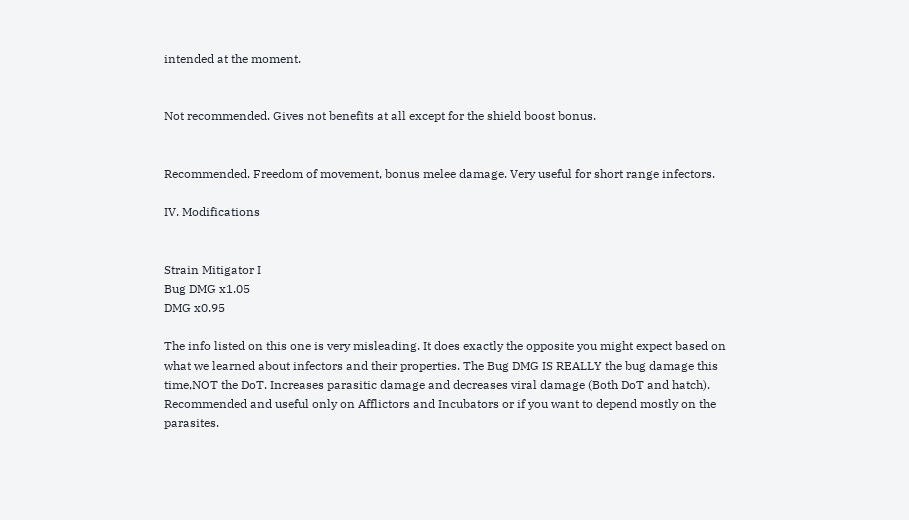intended at the moment.


Not recommended. Gives not benefits at all except for the shield boost bonus.


Recommended. Freedom of movement, bonus melee damage. Very useful for short range infectors.

IV. Modifications


Strain Mitigator I
Bug DMG x1.05
DMG x0.95

The info listed on this one is very misleading. It does exactly the opposite you might expect based on what we learned about infectors and their properties. The Bug DMG IS REALLY the bug damage this time,NOT the DoT. Increases parasitic damage and decreases viral damage (Both DoT and hatch). Recommended and useful only on Afflictors and Incubators or if you want to depend mostly on the parasites.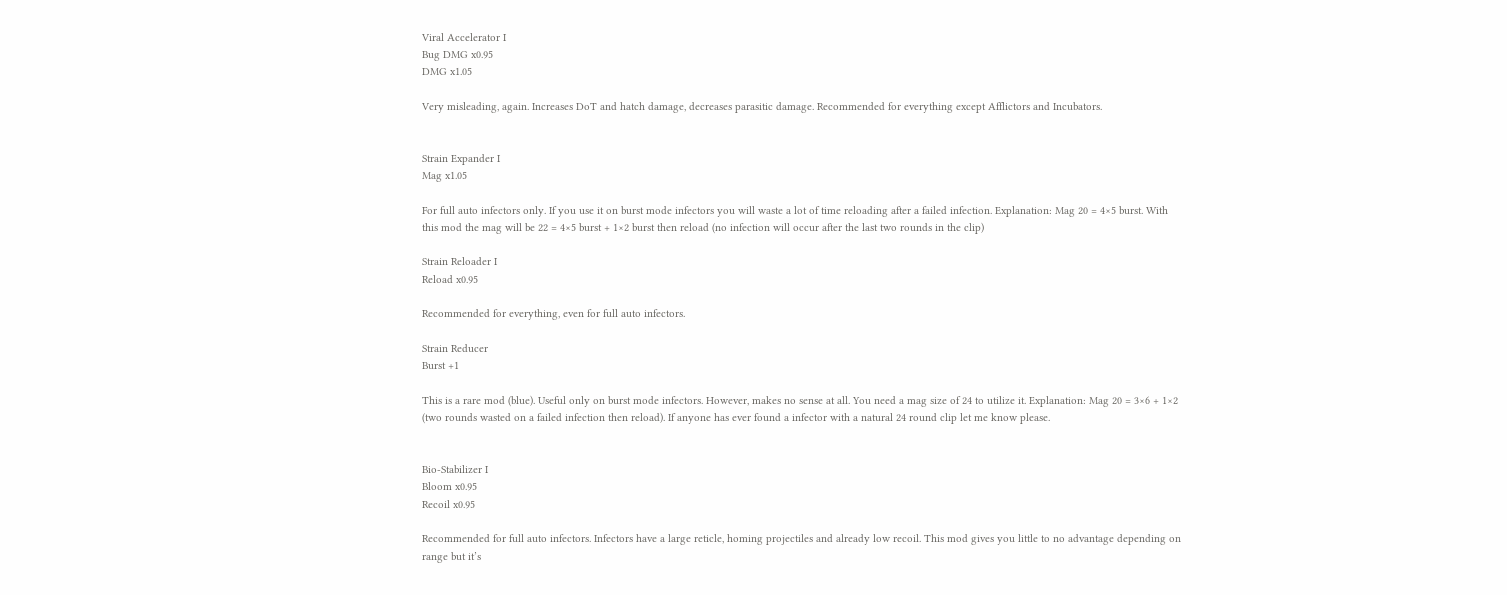Viral Accelerator I
Bug DMG x0.95
DMG x1.05

Very misleading, again. Increases DoT and hatch damage, decreases parasitic damage. Recommended for everything except Afflictors and Incubators.


Strain Expander I
Mag x1.05

For full auto infectors only. If you use it on burst mode infectors you will waste a lot of time reloading after a failed infection. Explanation: Mag 20 = 4×5 burst. With this mod the mag will be 22 = 4×5 burst + 1×2 burst then reload (no infection will occur after the last two rounds in the clip)

Strain Reloader I
Reload x0.95

Recommended for everything, even for full auto infectors.

Strain Reducer
Burst +1

This is a rare mod (blue). Useful only on burst mode infectors. However, makes no sense at all. You need a mag size of 24 to utilize it. Explanation: Mag 20 = 3×6 + 1×2 (two rounds wasted on a failed infection then reload). If anyone has ever found a infector with a natural 24 round clip let me know please.


Bio-Stabilizer I
Bloom x0.95
Recoil x0.95

Recommended for full auto infectors. Infectors have a large reticle, homing projectiles and already low recoil. This mod gives you little to no advantage depending on range but it’s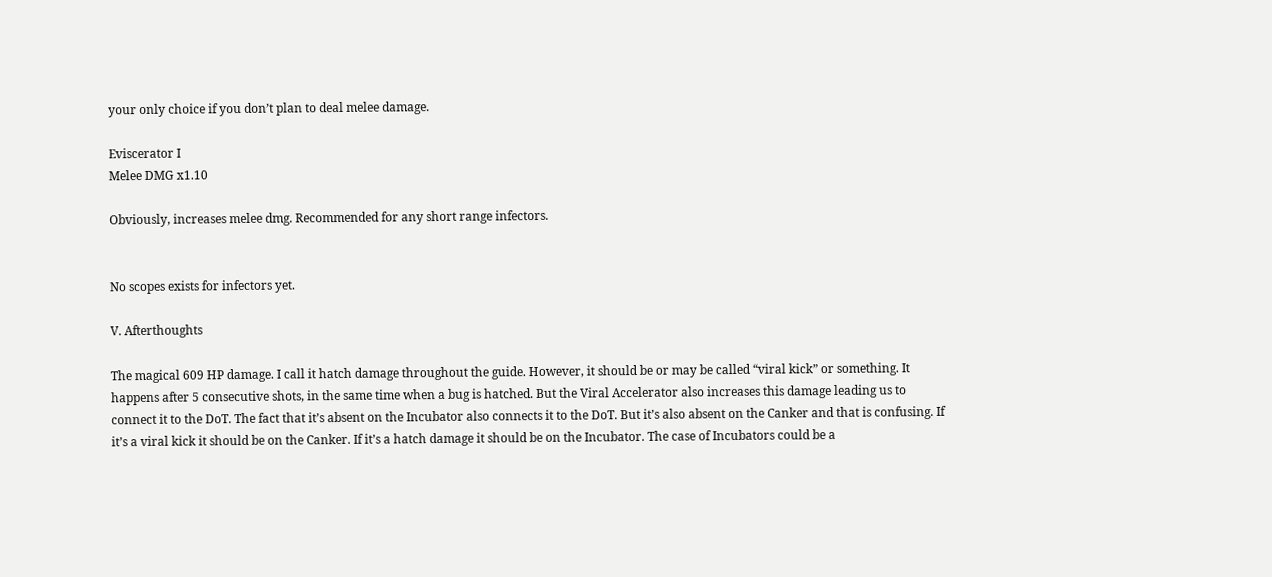your only choice if you don’t plan to deal melee damage.

Eviscerator I
Melee DMG x1.10

Obviously, increases melee dmg. Recommended for any short range infectors.


No scopes exists for infectors yet.

V. Afterthoughts

The magical 609 HP damage. I call it hatch damage throughout the guide. However, it should be or may be called “viral kick” or something. It happens after 5 consecutive shots, in the same time when a bug is hatched. But the Viral Accelerator also increases this damage leading us to connect it to the DoT. The fact that it’s absent on the Incubator also connects it to the DoT. But it’s also absent on the Canker and that is confusing. If it’s a viral kick it should be on the Canker. If it’s a hatch damage it should be on the Incubator. The case of Incubators could be a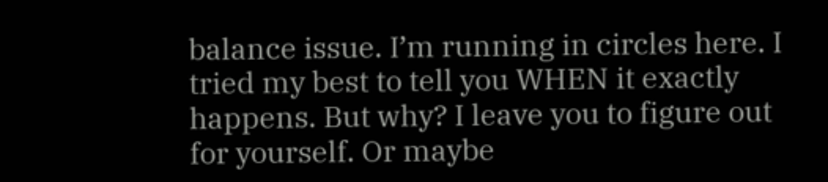balance issue. I’m running in circles here. I tried my best to tell you WHEN it exactly happens. But why? I leave you to figure out for yourself. Or maybe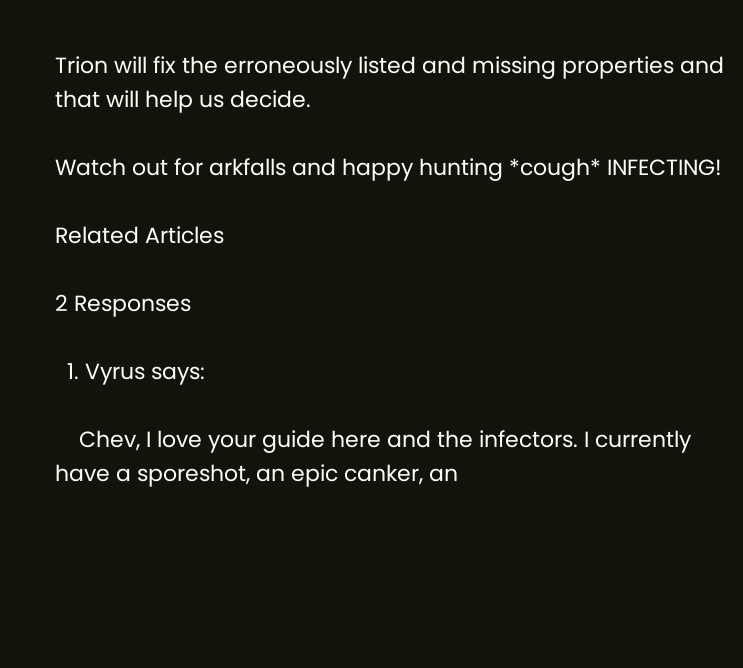Trion will fix the erroneously listed and missing properties and that will help us decide.

Watch out for arkfalls and happy hunting *cough* INFECTING!

Related Articles

2 Responses

  1. Vyrus says:

    Chev, I love your guide here and the infectors. I currently have a sporeshot, an epic canker, an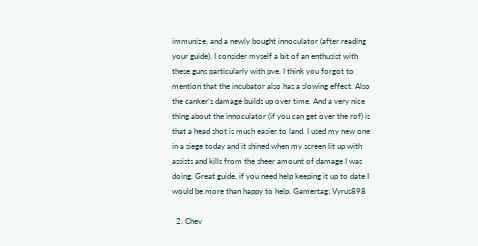immunize, and a newly bought innoculator (after reading your guide). I consider myself a bit of an enthusist with these guns particularly with pve. I think you forgot to mention that the incubator also has a slowing effect. Also the canker’s damage builds up over time. And a very nice thing about the innoculator (if you can get over the rof) is that a head shot is much easier to land. I used my new one in a siege today and it shined when my screen lit up with assists and kills from the sheer amount of damage I was doing. Great guide, if you need help keeping it up to date I would be more than happy to help. Gamertag: Vyrus898

  2. Chev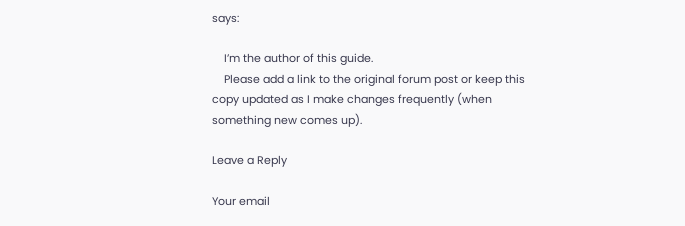says:

    I’m the author of this guide.
    Please add a link to the original forum post or keep this copy updated as I make changes frequently (when something new comes up).

Leave a Reply

Your email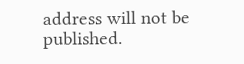address will not be published.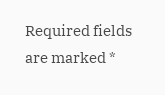Required fields are marked *